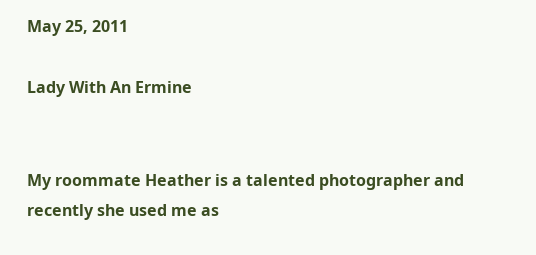May 25, 2011

Lady With An Ermine


My roommate Heather is a talented photographer and recently she used me as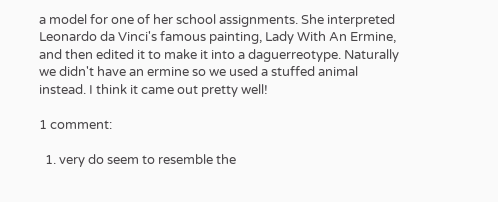a model for one of her school assignments. She interpreted Leonardo da Vinci's famous painting, Lady With An Ermine, and then edited it to make it into a daguerreotype. Naturally we didn't have an ermine so we used a stuffed animal instead. I think it came out pretty well!

1 comment:

  1. very do seem to resemble the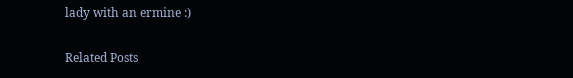lady with an ermine :)


Related Posts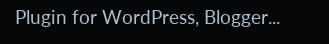Plugin for WordPress, Blogger...